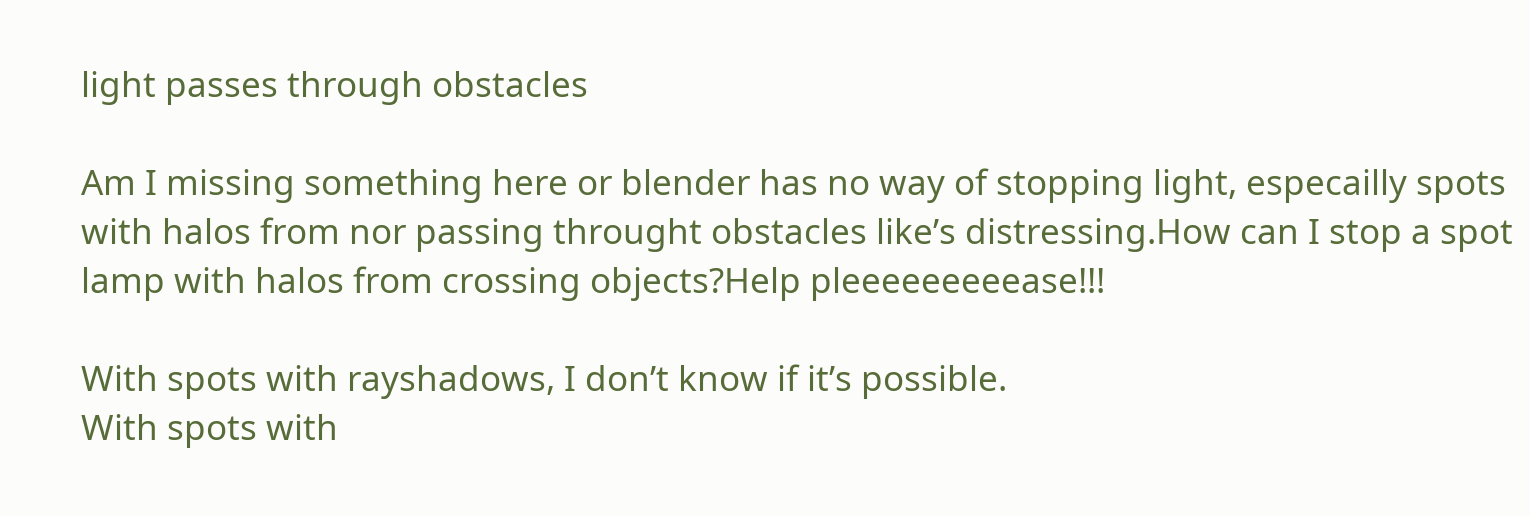light passes through obstacles

Am I missing something here or blender has no way of stopping light, especailly spots with halos from nor passing throught obstacles like’s distressing.How can I stop a spot lamp with halos from crossing objects?Help pleeeeeeeeease!!!

With spots with rayshadows, I don’t know if it’s possible.
With spots with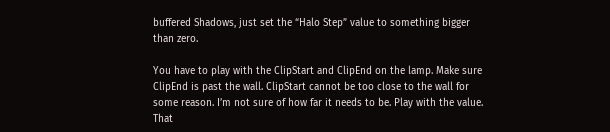buffered Shadows, just set the “Halo Step” value to something bigger than zero.

You have to play with the ClipStart and ClipEnd on the lamp. Make sure ClipEnd is past the wall. ClipStart cannot be too close to the wall for some reason. I’m not sure of how far it needs to be. Play with the value. That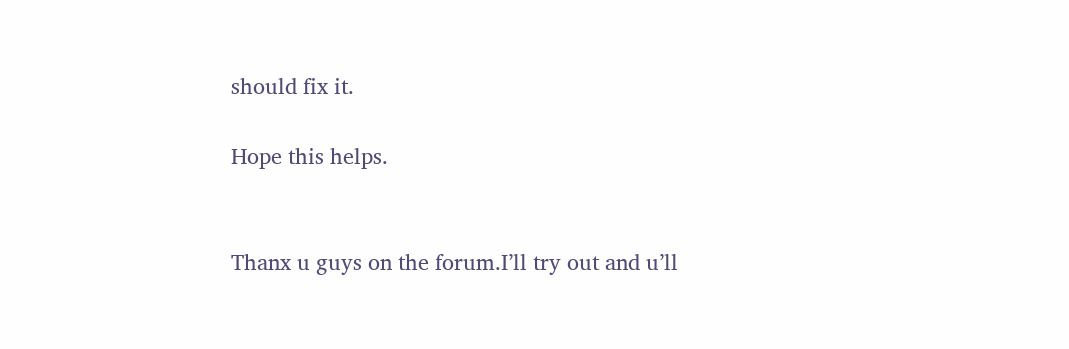should fix it.

Hope this helps.


Thanx u guys on the forum.I’ll try out and u’ll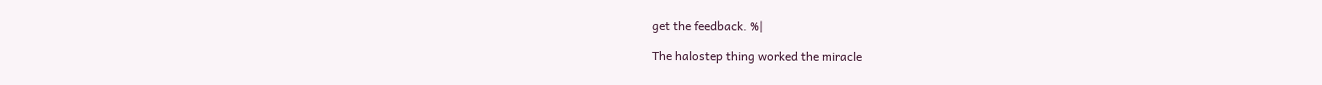get the feedback. %|

The halostep thing worked the miracle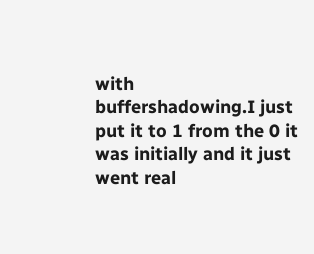with buffershadowing.I just put it to 1 from the 0 it was initially and it just went real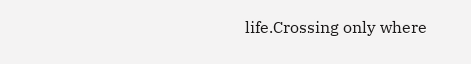life.Crossing only where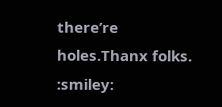there’re holes.Thanx folks. :smiley: